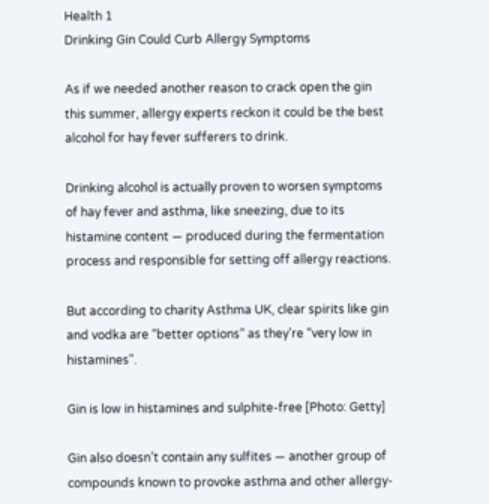Health 1
Drinking Gin Could Curb Allergy Symptoms

As if we needed another reason to crack open the gin this summer, allergy experts reckon it could be the best alcohol for hay fever sufferers to drink.

Drinking alcohol is actually proven to worsen symptoms of hay fever and asthma, like sneezing, due to its histamine content — produced during the fermentation process and responsible for setting off allergy reactions.

But according to charity Asthma UK, clear spirits like gin and vodka are “better options” as they’re “very low in histamines”.

Gin is low in histamines and sulphite-free [Photo: Getty]

Gin also doesn’t contain any sulfites — another group of compounds known to provoke asthma and other allergy-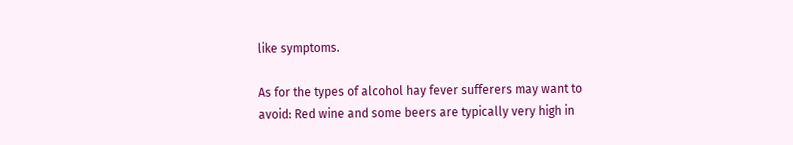like symptoms.

As for the types of alcohol hay fever sufferers may want to avoid: Red wine and some beers are typically very high in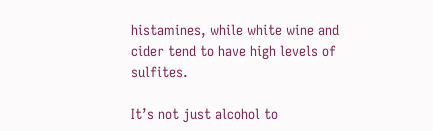histamines, while white wine and cider tend to have high levels of sulfites.

It’s not just alcohol to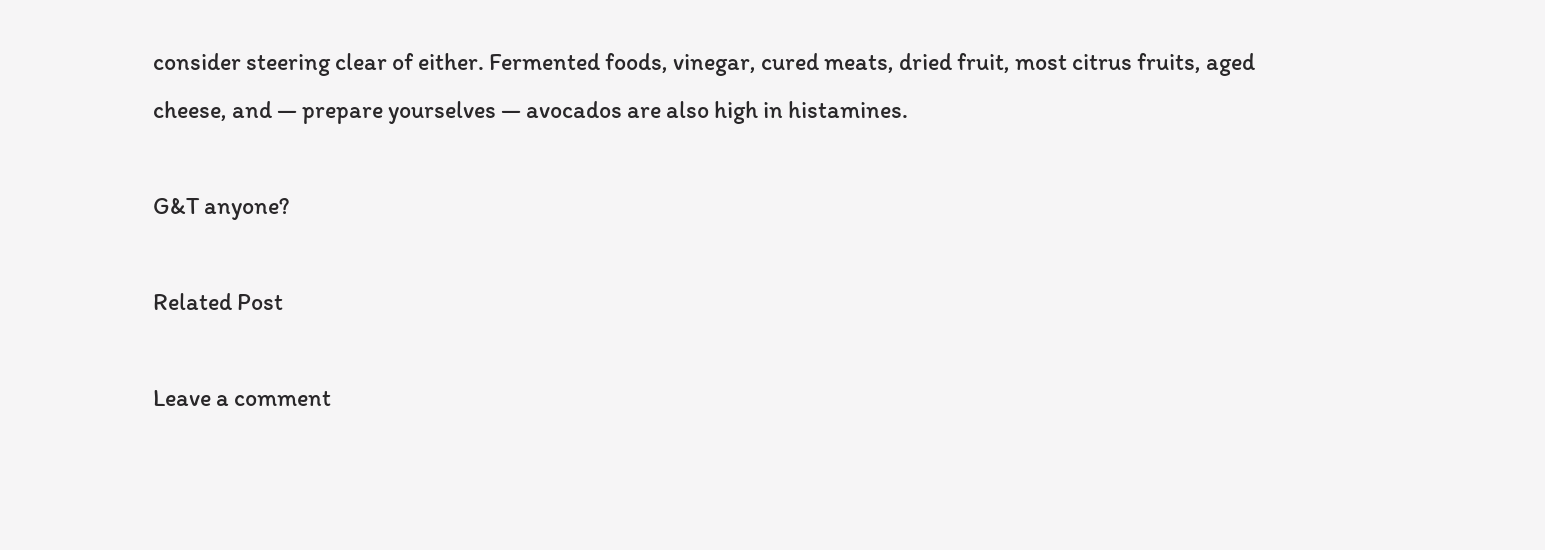consider steering clear of either. Fermented foods, vinegar, cured meats, dried fruit, most citrus fruits, aged cheese, and — prepare yourselves — avocados are also high in histamines.

G&T anyone?

Related Post

Leave a comment